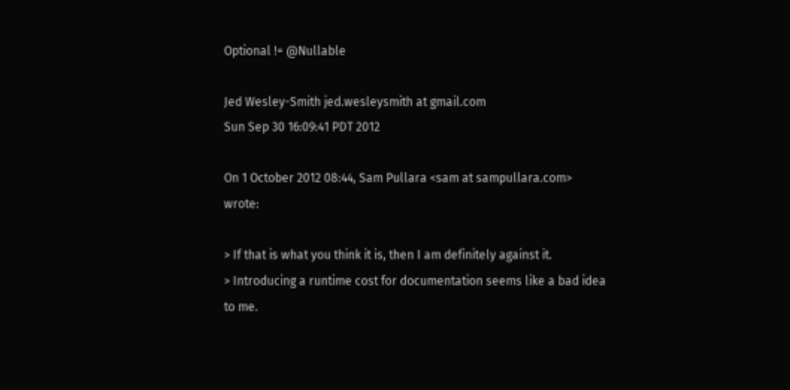Optional != @Nullable

Jed Wesley-Smith jed.wesleysmith at gmail.com
Sun Sep 30 16:09:41 PDT 2012

On 1 October 2012 08:44, Sam Pullara <sam at sampullara.com> wrote:

> If that is what you think it is, then I am definitely against it.
> Introducing a runtime cost for documentation seems like a bad idea to me.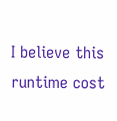I believe this runtime cost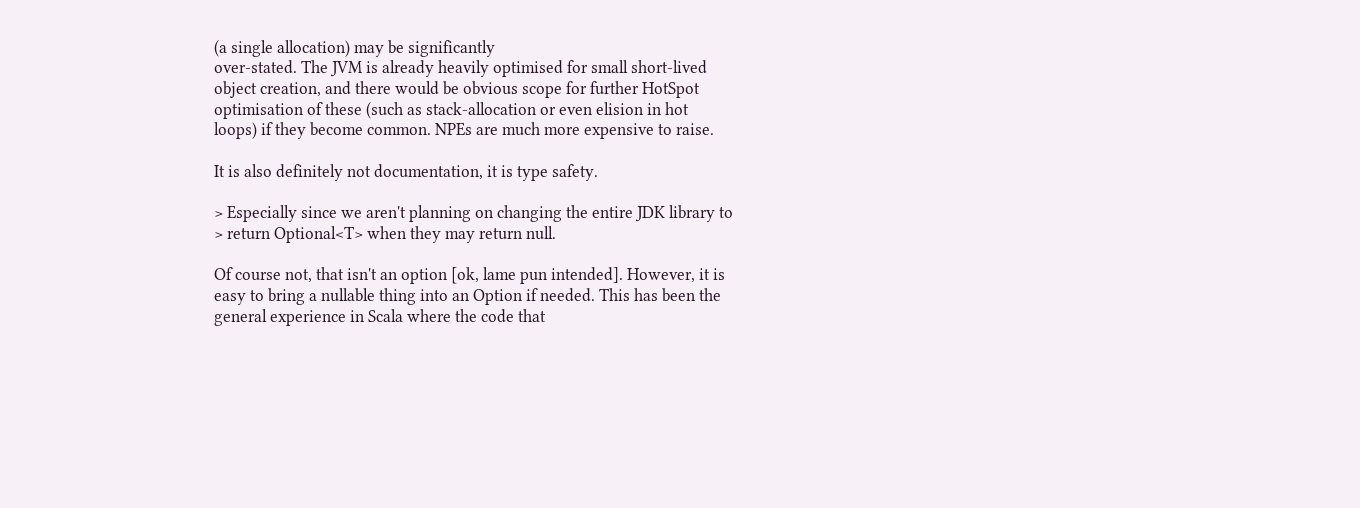(a single allocation) may be significantly
over-stated. The JVM is already heavily optimised for small short-lived
object creation, and there would be obvious scope for further HotSpot
optimisation of these (such as stack-allocation or even elision in hot
loops) if they become common. NPEs are much more expensive to raise.

It is also definitely not documentation, it is type safety.

> Especially since we aren't planning on changing the entire JDK library to
> return Optional<T> when they may return null.

Of course not, that isn't an option [ok, lame pun intended]. However, it is
easy to bring a nullable thing into an Option if needed. This has been the
general experience in Scala where the code that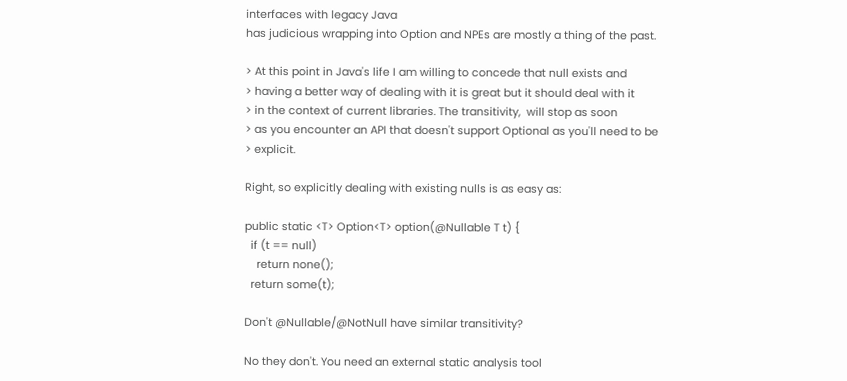interfaces with legacy Java
has judicious wrapping into Option and NPEs are mostly a thing of the past.

> At this point in Java's life I am willing to concede that null exists and
> having a better way of dealing with it is great but it should deal with it
> in the context of current libraries. The transitivity,  will stop as soon
> as you encounter an API that doesn't support Optional as you'll need to be
> explicit.

Right, so explicitly dealing with existing nulls is as easy as:

public static <T> Option<T> option(@Nullable T t) {
  if (t == null)
    return none();
  return some(t);

Don't @Nullable/@NotNull have similar transitivity?

No they don't. You need an external static analysis tool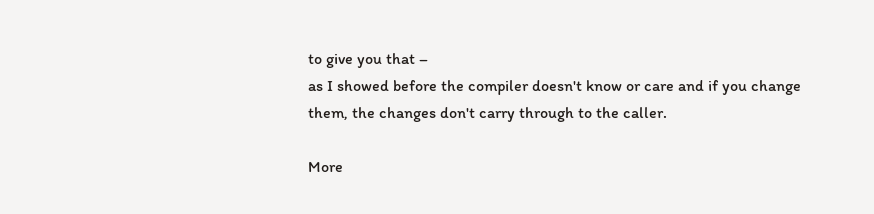to give you that –
as I showed before the compiler doesn't know or care and if you change
them, the changes don't carry through to the caller.

More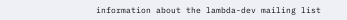information about the lambda-dev mailing list